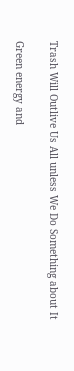Trash Will Outlive Us All unless We Do Something about It

Green energy and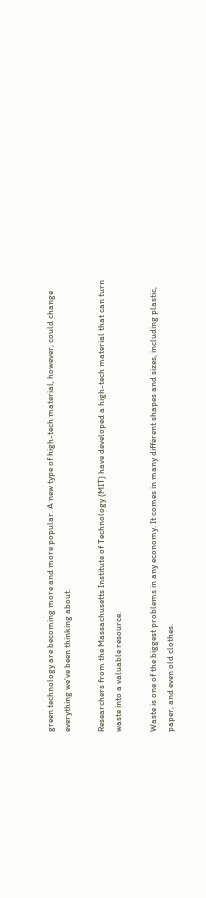green technology are becoming more and more popular. A new type of high-tech material, however, could change everything we’ve been thinking about.

Researchers from the Massachusetts Institute of Technology (MIT) have developed a high-tech material that can turn waste into a valuable resource.

Waste is one of the biggest problems in any economy. It comes in many different shapes and sizes, including plastic, paper, and even old clothes.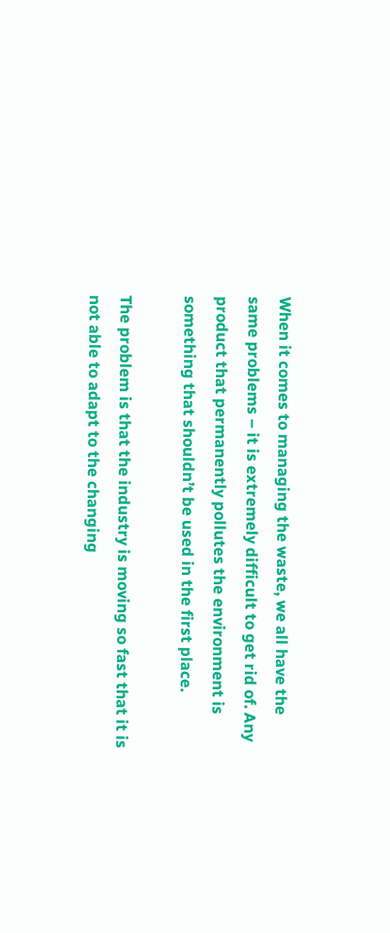When it comes to managing the waste, we all have the same problems – it is extremely difficult to get rid of. Any product that permanently pollutes the environment is something that shouldn’t be used in the first place.

The problem is that the industry is moving so fast that it is not able to adapt to the changing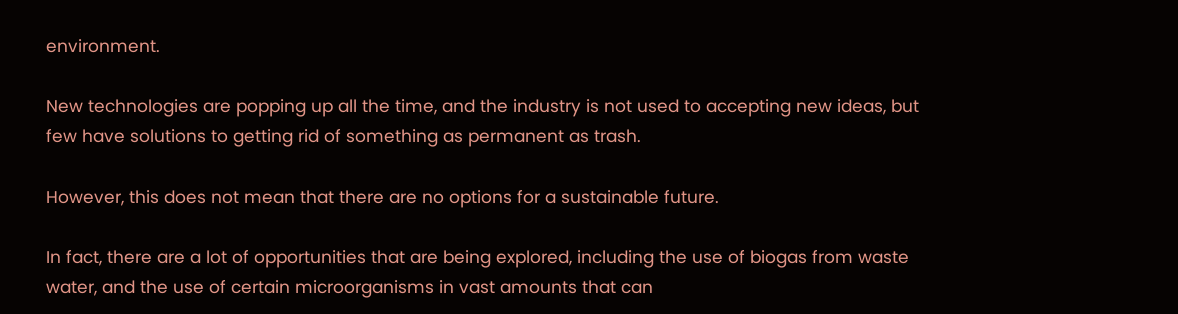environment.

New technologies are popping up all the time, and the industry is not used to accepting new ideas, but few have solutions to getting rid of something as permanent as trash.

However, this does not mean that there are no options for a sustainable future.

In fact, there are a lot of opportunities that are being explored, including the use of biogas from waste water, and the use of certain microorganisms in vast amounts that can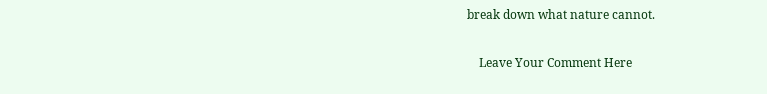break down what nature cannot.

    Leave Your Comment Here